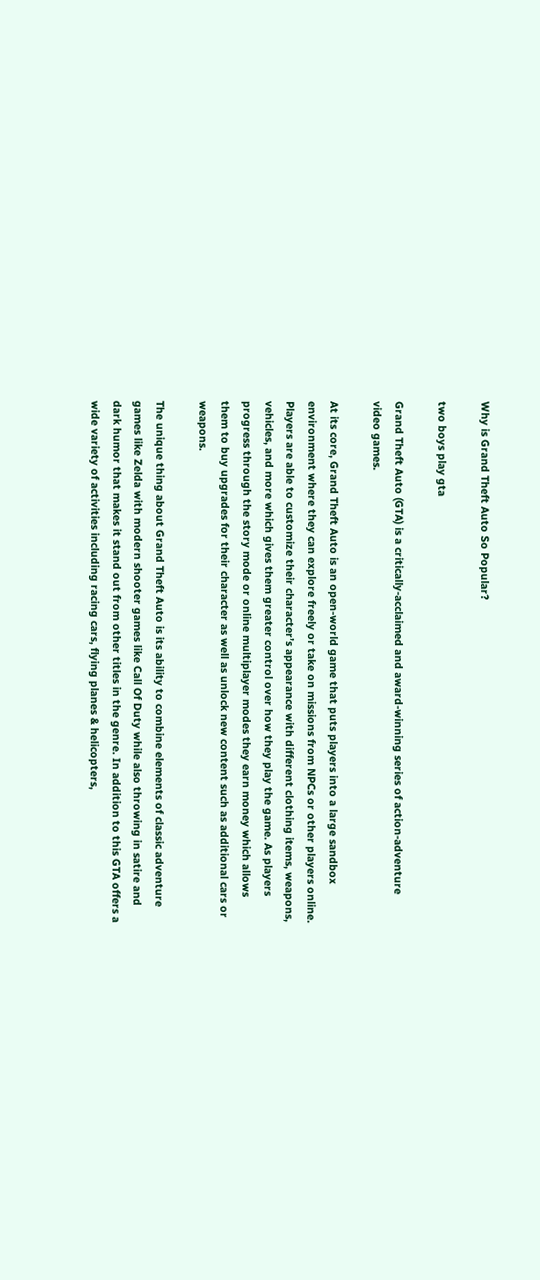Why is Grand Theft Auto So Popular?

two boys play gta

Grand Theft Auto (GTA) is a critically-acclaimed and award-winning series of action-adventure video games.

At its core, Grand Theft Auto is an open-world game that puts players into a large sandbox environment where they can explore freely or take on missions from NPCs or other players online. Players are able to customize their character’s appearance with different clothing items, weapons, vehicles, and more which gives them greater control over how they play the game. As players progress through the story mode or online multiplayer modes they earn money which allows them to buy upgrades for their character as well as unlock new content such as additional cars or weapons.

The unique thing about Grand Theft Auto is its ability to combine elements of classic adventure games like Zelda with modern shooter games like Call Of Duty while also throwing in satire and dark humor that makes it stand out from other titles in the genre. In addition to this GTA offers a wide variety of activities including racing cars, flying planes & helicopters,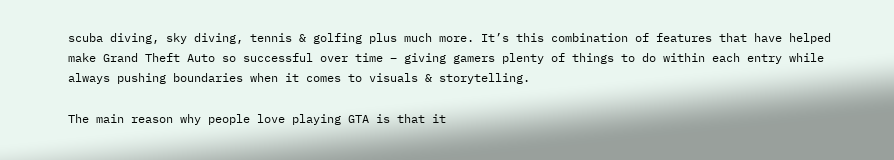scuba diving, sky diving, tennis & golfing plus much more. It’s this combination of features that have helped make Grand Theft Auto so successful over time – giving gamers plenty of things to do within each entry while always pushing boundaries when it comes to visuals & storytelling.

The main reason why people love playing GTA is that it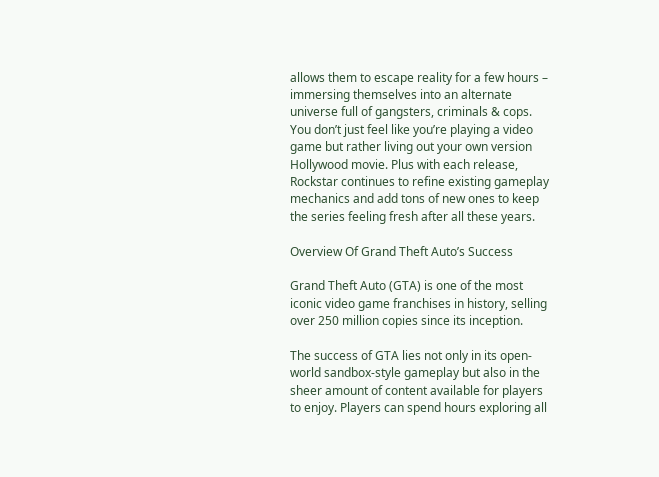allows them to escape reality for a few hours – immersing themselves into an alternate universe full of gangsters, criminals & cops. You don’t just feel like you’re playing a video game but rather living out your own version Hollywood movie. Plus with each release, Rockstar continues to refine existing gameplay mechanics and add tons of new ones to keep the series feeling fresh after all these years.

Overview Of Grand Theft Auto’s Success

Grand Theft Auto (GTA) is one of the most iconic video game franchises in history, selling over 250 million copies since its inception.

The success of GTA lies not only in its open-world sandbox-style gameplay but also in the sheer amount of content available for players to enjoy. Players can spend hours exploring all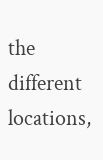the different locations,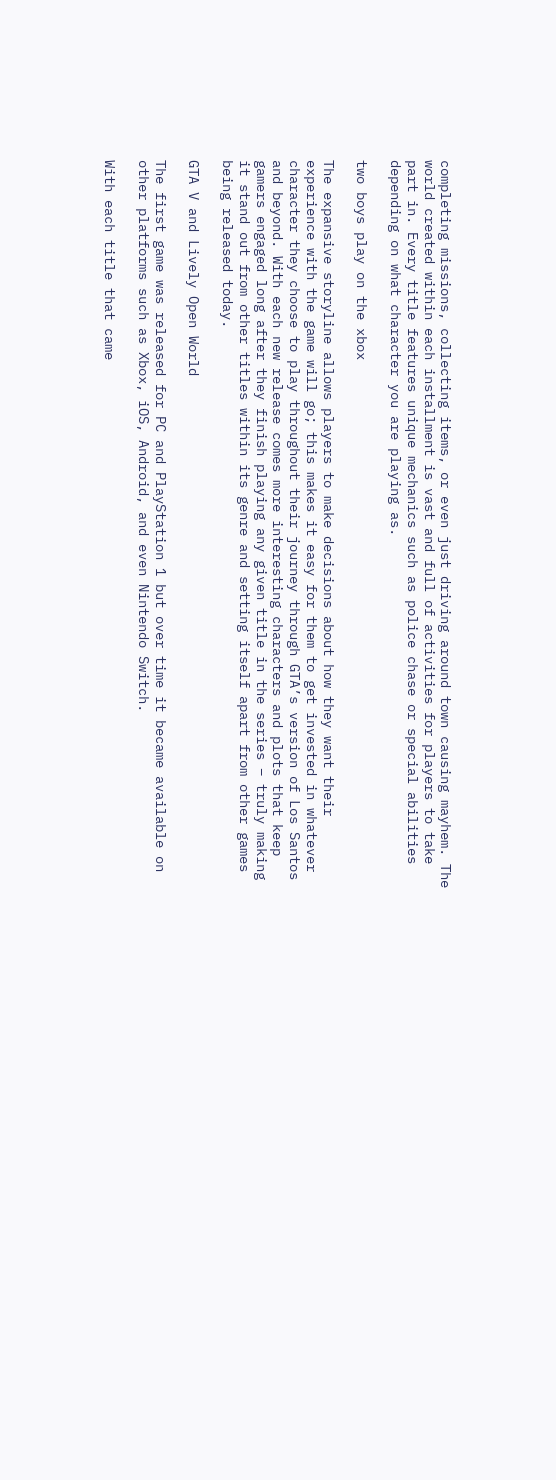completing missions, collecting items, or even just driving around town causing mayhem. The world created within each installment is vast and full of activities for players to take part in. Every title features unique mechanics such as police chase or special abilities depending on what character you are playing as.

two boys play on the xbox

The expansive storyline allows players to make decisions about how they want their experience with the game will go; this makes it easy for them to get invested in whatever character they choose to play throughout their journey through GTA’s version of Los Santos and beyond. With each new release comes more interesting characters and plots that keep gamers engaged long after they finish playing any given title in the series – truly making it stand out from other titles within its genre and setting itself apart from other games being released today.

GTA V and Lively Open World

The first game was released for PC and PlayStation 1 but over time it became available on other platforms such as Xbox, iOS, Android, and even Nintendo Switch.

With each title that came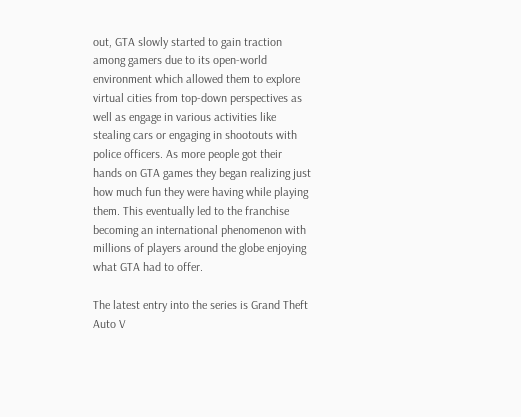out, GTA slowly started to gain traction among gamers due to its open-world environment which allowed them to explore virtual cities from top-down perspectives as well as engage in various activities like stealing cars or engaging in shootouts with police officers. As more people got their hands on GTA games they began realizing just how much fun they were having while playing them. This eventually led to the franchise becoming an international phenomenon with millions of players around the globe enjoying what GTA had to offer.

The latest entry into the series is Grand Theft Auto V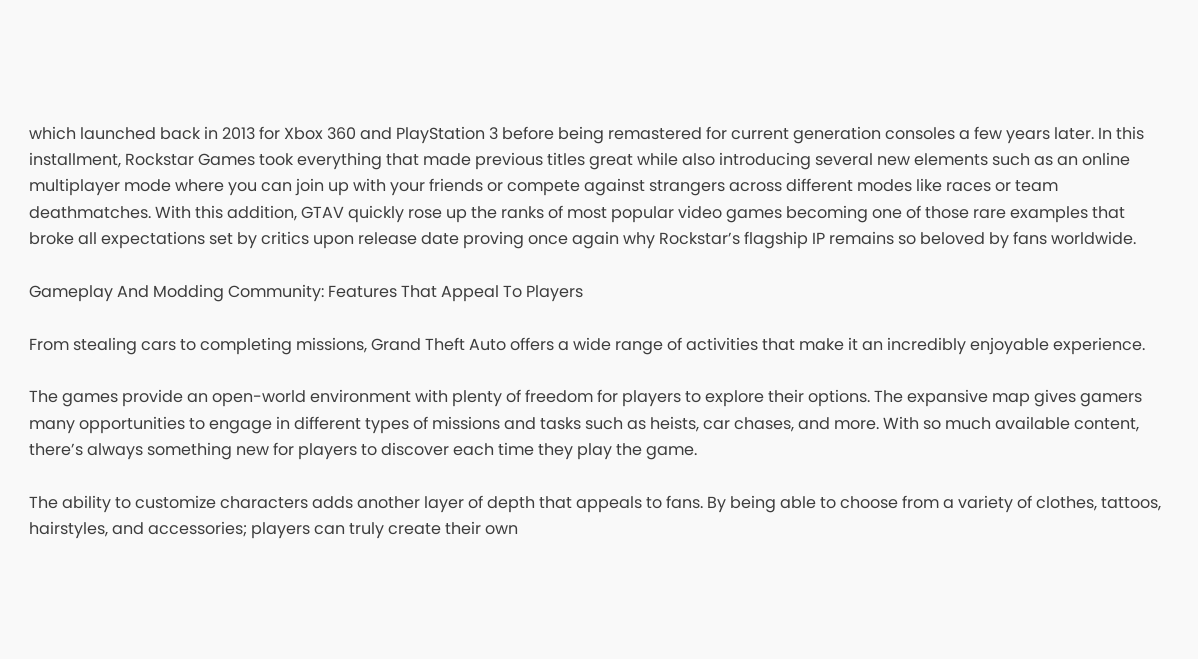which launched back in 2013 for Xbox 360 and PlayStation 3 before being remastered for current generation consoles a few years later. In this installment, Rockstar Games took everything that made previous titles great while also introducing several new elements such as an online multiplayer mode where you can join up with your friends or compete against strangers across different modes like races or team deathmatches. With this addition, GTAV quickly rose up the ranks of most popular video games becoming one of those rare examples that broke all expectations set by critics upon release date proving once again why Rockstar’s flagship IP remains so beloved by fans worldwide.

Gameplay And Modding Community: Features That Appeal To Players

From stealing cars to completing missions, Grand Theft Auto offers a wide range of activities that make it an incredibly enjoyable experience.

The games provide an open-world environment with plenty of freedom for players to explore their options. The expansive map gives gamers many opportunities to engage in different types of missions and tasks such as heists, car chases, and more. With so much available content, there’s always something new for players to discover each time they play the game.

The ability to customize characters adds another layer of depth that appeals to fans. By being able to choose from a variety of clothes, tattoos, hairstyles, and accessories; players can truly create their own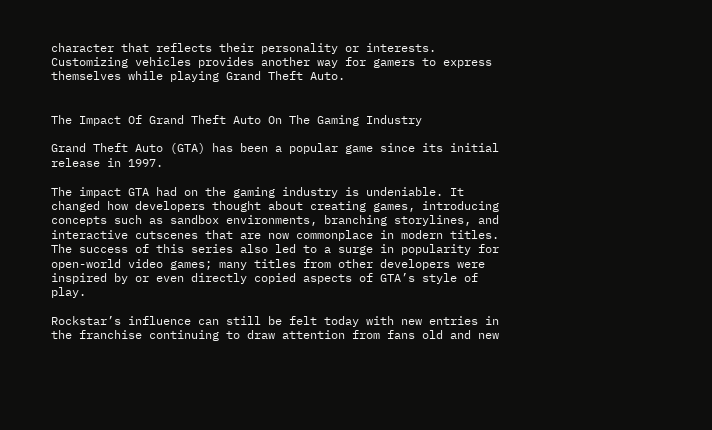character that reflects their personality or interests. Customizing vehicles provides another way for gamers to express themselves while playing Grand Theft Auto.


The Impact Of Grand Theft Auto On The Gaming Industry

Grand Theft Auto (GTA) has been a popular game since its initial release in 1997.

The impact GTA had on the gaming industry is undeniable. It changed how developers thought about creating games, introducing concepts such as sandbox environments, branching storylines, and interactive cutscenes that are now commonplace in modern titles. The success of this series also led to a surge in popularity for open-world video games; many titles from other developers were inspired by or even directly copied aspects of GTA’s style of play.

Rockstar’s influence can still be felt today with new entries in the franchise continuing to draw attention from fans old and new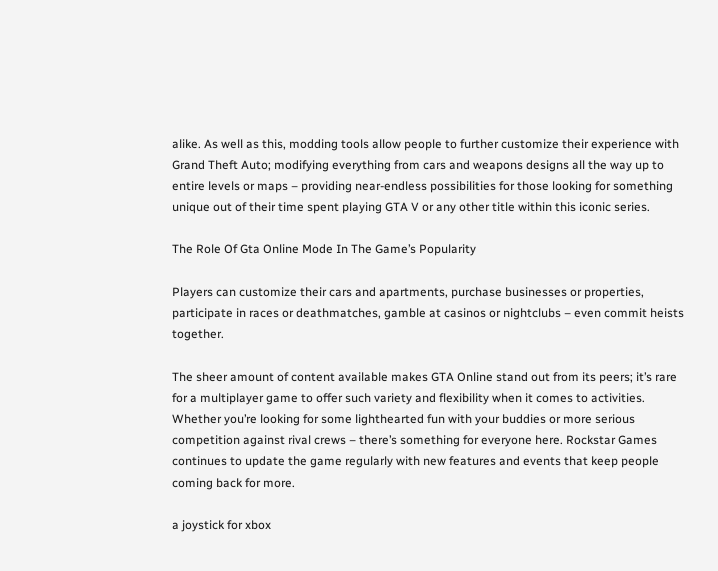alike. As well as this, modding tools allow people to further customize their experience with Grand Theft Auto; modifying everything from cars and weapons designs all the way up to entire levels or maps – providing near-endless possibilities for those looking for something unique out of their time spent playing GTA V or any other title within this iconic series.

The Role Of Gta Online Mode In The Game’s Popularity

Players can customize their cars and apartments, purchase businesses or properties, participate in races or deathmatches, gamble at casinos or nightclubs – even commit heists together.

The sheer amount of content available makes GTA Online stand out from its peers; it’s rare for a multiplayer game to offer such variety and flexibility when it comes to activities. Whether you’re looking for some lighthearted fun with your buddies or more serious competition against rival crews – there’s something for everyone here. Rockstar Games continues to update the game regularly with new features and events that keep people coming back for more.

a joystick for xbox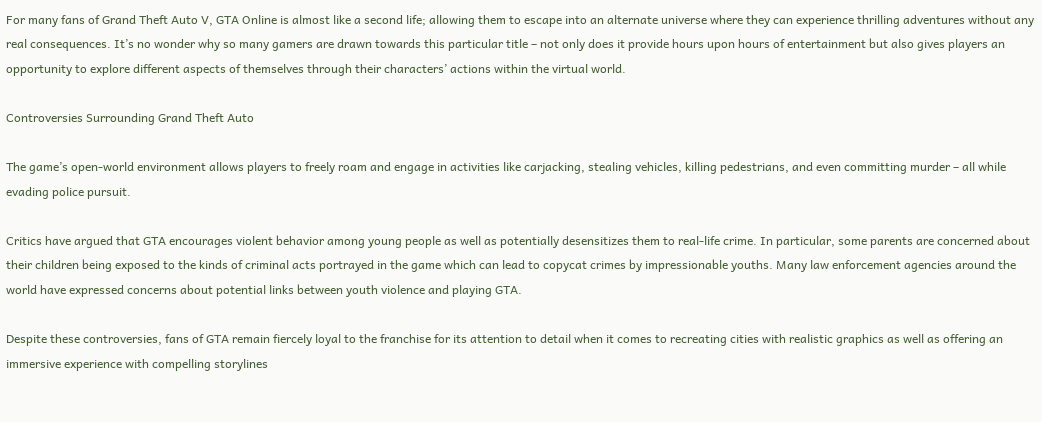For many fans of Grand Theft Auto V, GTA Online is almost like a second life; allowing them to escape into an alternate universe where they can experience thrilling adventures without any real consequences. It’s no wonder why so many gamers are drawn towards this particular title – not only does it provide hours upon hours of entertainment but also gives players an opportunity to explore different aspects of themselves through their characters’ actions within the virtual world.

Controversies Surrounding Grand Theft Auto

The game’s open-world environment allows players to freely roam and engage in activities like carjacking, stealing vehicles, killing pedestrians, and even committing murder – all while evading police pursuit.

Critics have argued that GTA encourages violent behavior among young people as well as potentially desensitizes them to real-life crime. In particular, some parents are concerned about their children being exposed to the kinds of criminal acts portrayed in the game which can lead to copycat crimes by impressionable youths. Many law enforcement agencies around the world have expressed concerns about potential links between youth violence and playing GTA.

Despite these controversies, fans of GTA remain fiercely loyal to the franchise for its attention to detail when it comes to recreating cities with realistic graphics as well as offering an immersive experience with compelling storylines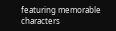featuring memorable characters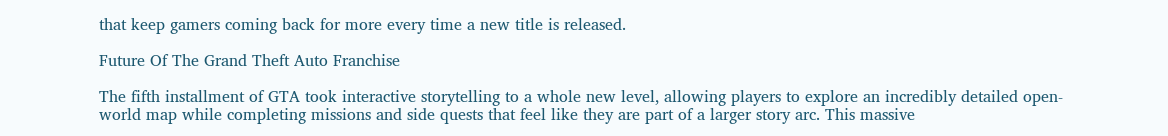that keep gamers coming back for more every time a new title is released.

Future Of The Grand Theft Auto Franchise

The fifth installment of GTA took interactive storytelling to a whole new level, allowing players to explore an incredibly detailed open-world map while completing missions and side quests that feel like they are part of a larger story arc. This massive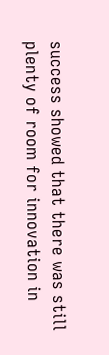success showed that there was still plenty of room for innovation in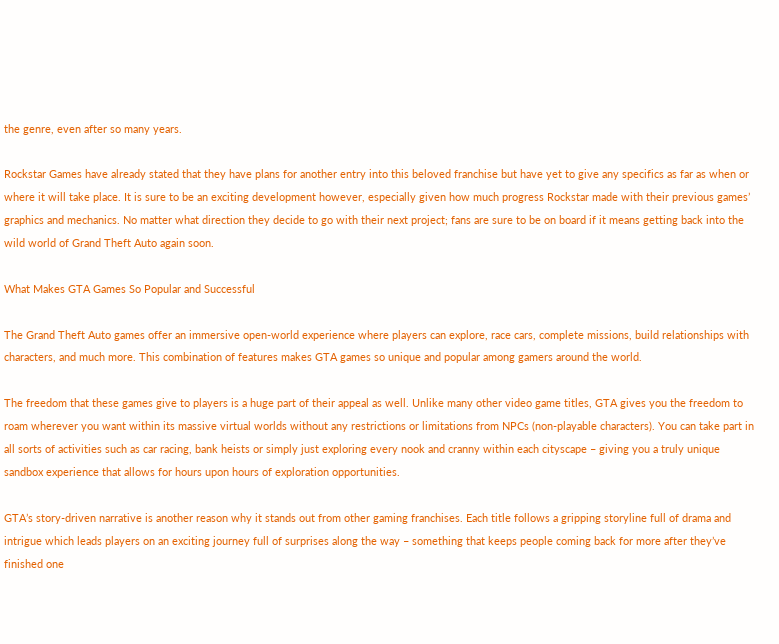the genre, even after so many years.

Rockstar Games have already stated that they have plans for another entry into this beloved franchise but have yet to give any specifics as far as when or where it will take place. It is sure to be an exciting development however, especially given how much progress Rockstar made with their previous games’ graphics and mechanics. No matter what direction they decide to go with their next project; fans are sure to be on board if it means getting back into the wild world of Grand Theft Auto again soon.

What Makes GTA Games So Popular and Successful

The Grand Theft Auto games offer an immersive open-world experience where players can explore, race cars, complete missions, build relationships with characters, and much more. This combination of features makes GTA games so unique and popular among gamers around the world.

The freedom that these games give to players is a huge part of their appeal as well. Unlike many other video game titles, GTA gives you the freedom to roam wherever you want within its massive virtual worlds without any restrictions or limitations from NPCs (non-playable characters). You can take part in all sorts of activities such as car racing, bank heists or simply just exploring every nook and cranny within each cityscape – giving you a truly unique sandbox experience that allows for hours upon hours of exploration opportunities.

GTA’s story-driven narrative is another reason why it stands out from other gaming franchises. Each title follows a gripping storyline full of drama and intrigue which leads players on an exciting journey full of surprises along the way – something that keeps people coming back for more after they’ve finished one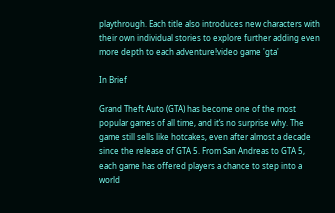playthrough. Each title also introduces new characters with their own individual stories to explore further adding even more depth to each adventure!video game 'gta'

In Brief

Grand Theft Auto (GTA) has become one of the most popular games of all time, and it’s no surprise why. The game still sells like hotcakes, even after almost a decade since the release of GTA 5. From San Andreas to GTA 5, each game has offered players a chance to step into a world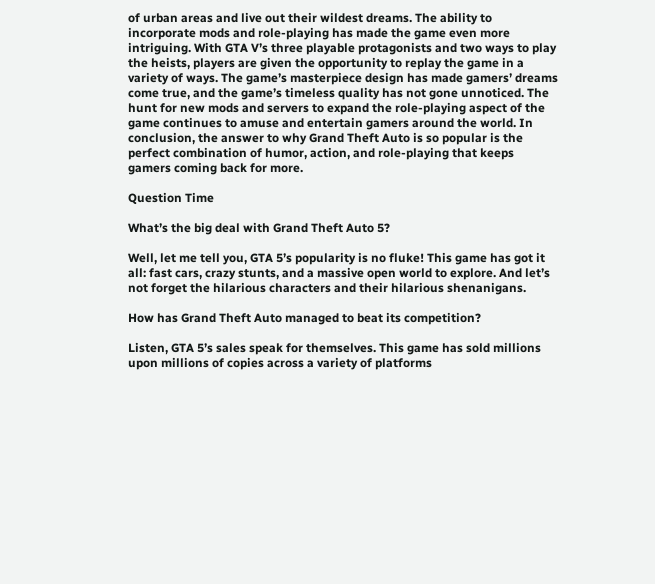of urban areas and live out their wildest dreams. The ability to incorporate mods and role-playing has made the game even more intriguing. With GTA V’s three playable protagonists and two ways to play the heists, players are given the opportunity to replay the game in a variety of ways. The game’s masterpiece design has made gamers’ dreams come true, and the game’s timeless quality has not gone unnoticed. The hunt for new mods and servers to expand the role-playing aspect of the game continues to amuse and entertain gamers around the world. In conclusion, the answer to why Grand Theft Auto is so popular is the perfect combination of humor, action, and role-playing that keeps gamers coming back for more.

Question Time

What’s the big deal with Grand Theft Auto 5?

Well, let me tell you, GTA 5’s popularity is no fluke! This game has got it all: fast cars, crazy stunts, and a massive open world to explore. And let’s not forget the hilarious characters and their hilarious shenanigans.

How has Grand Theft Auto managed to beat its competition?

Listen, GTA 5’s sales speak for themselves. This game has sold millions upon millions of copies across a variety of platforms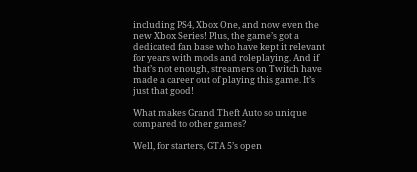including PS4, Xbox One, and now even the new Xbox Series! Plus, the game’s got a dedicated fan base who have kept it relevant for years with mods and roleplaying. And if that’s not enough, streamers on Twitch have made a career out of playing this game. It’s just that good!

What makes Grand Theft Auto so unique compared to other games?

Well, for starters, GTA 5’s open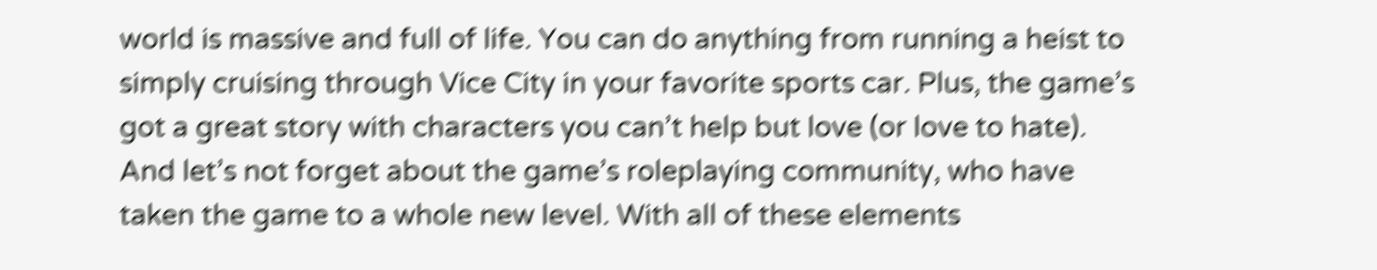world is massive and full of life. You can do anything from running a heist to simply cruising through Vice City in your favorite sports car. Plus, the game’s got a great story with characters you can’t help but love (or love to hate). And let’s not forget about the game’s roleplaying community, who have taken the game to a whole new level. With all of these elements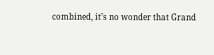combined, it’s no wonder that Grand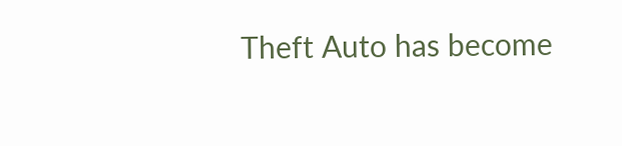Theft Auto has become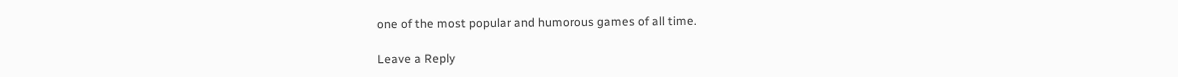one of the most popular and humorous games of all time.

Leave a Reply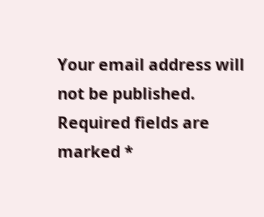Your email address will not be published. Required fields are marked *